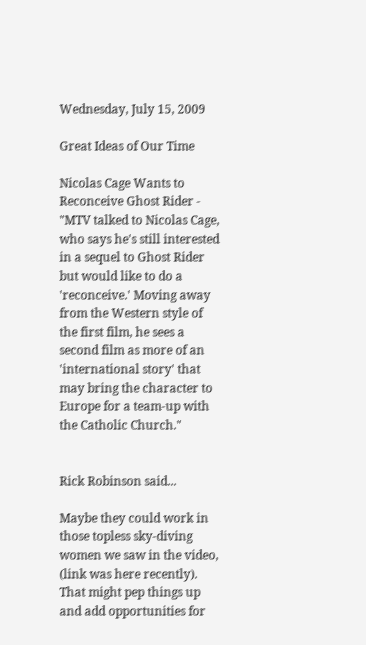Wednesday, July 15, 2009

Great Ideas of Our Time

Nicolas Cage Wants to Reconceive Ghost Rider - "MTV talked to Nicolas Cage, who says he's still interested in a sequel to Ghost Rider but would like to do a 'reconceive.' Moving away from the Western style of the first film, he sees a second film as more of an 'international story' that may bring the character to Europe for a team-up with the Catholic Church."


Rick Robinson said...

Maybe they could work in those topless sky-diving women we saw in the video, (link was here recently). That might pep things up and add opportunities for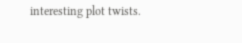interesting plot twists.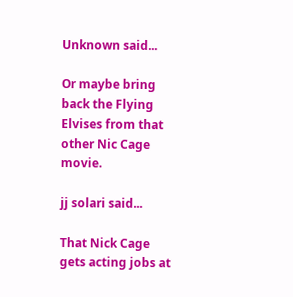Unknown said...

Or maybe bring back the Flying Elvises from that other Nic Cage movie.

jj solari said...

That Nick Cage gets acting jobs at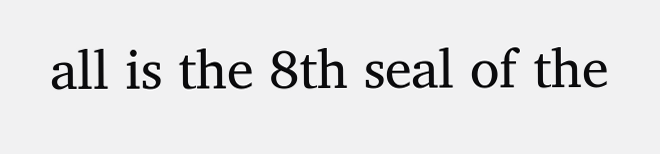all is the 8th seal of the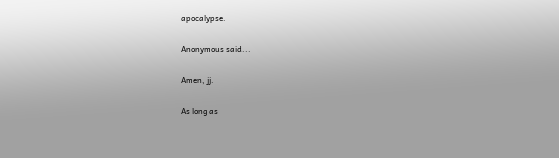apocalypse.

Anonymous said...

Amen, jj.

As long as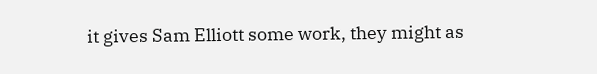it gives Sam Elliott some work, they might as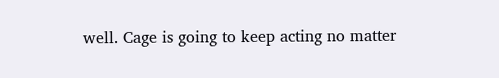well. Cage is going to keep acting no matter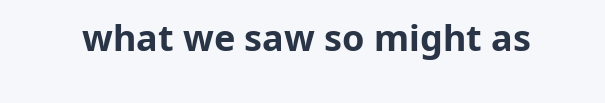what we saw so might as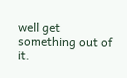well get something out of it.